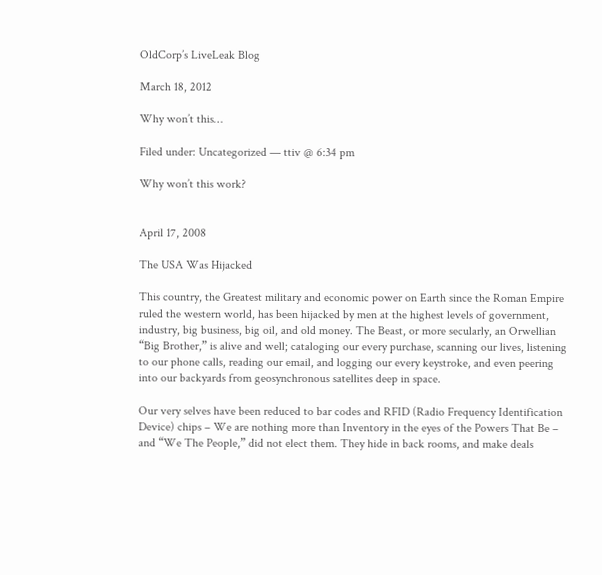OldCorp’s LiveLeak Blog

March 18, 2012

Why won’t this…

Filed under: Uncategorized — ttiv @ 6:34 pm

Why won’t this work?


April 17, 2008

The USA Was Hijacked

This country, the Greatest military and economic power on Earth since the Roman Empire ruled the western world, has been hijacked by men at the highest levels of government, industry, big business, big oil, and old money. The Beast, or more secularly, an Orwellian “Big Brother,” is alive and well; cataloging our every purchase, scanning our lives, listening to our phone calls, reading our email, and logging our every keystroke, and even peering into our backyards from geosynchronous satellites deep in space.

Our very selves have been reduced to bar codes and RFID (Radio Frequency Identification Device) chips – We are nothing more than Inventory in the eyes of the Powers That Be – and “We The People,” did not elect them. They hide in back rooms, and make deals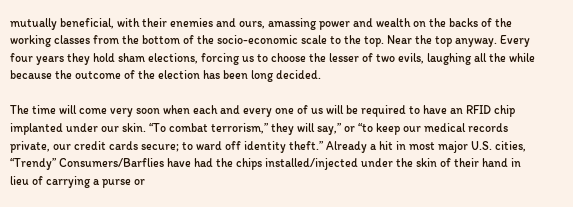mutually beneficial, with their enemies and ours, amassing power and wealth on the backs of the working classes from the bottom of the socio-economic scale to the top. Near the top anyway. Every four years they hold sham elections, forcing us to choose the lesser of two evils, laughing all the while because the outcome of the election has been long decided.

The time will come very soon when each and every one of us will be required to have an RFID chip implanted under our skin. “To combat terrorism,” they will say,” or “to keep our medical records private, our credit cards secure; to ward off identity theft.” Already a hit in most major U.S. cities, “Trendy” Consumers/Barflies have had the chips installed/injected under the skin of their hand in lieu of carrying a purse or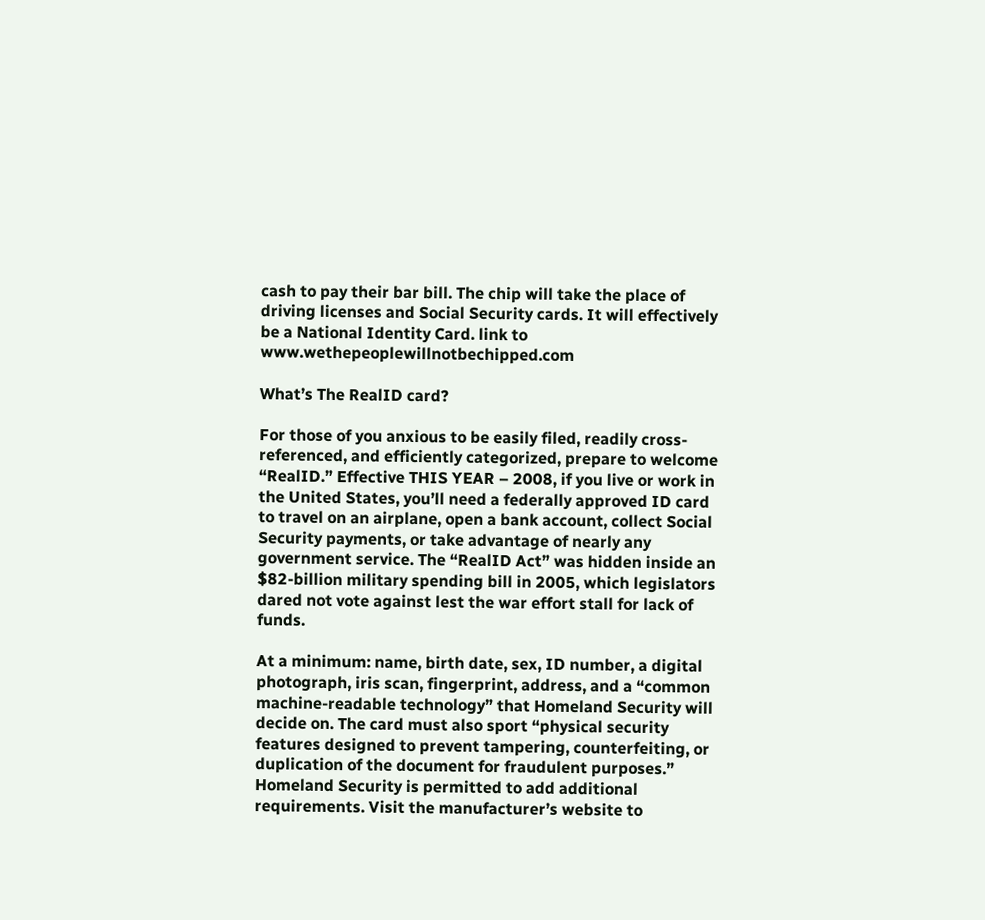cash to pay their bar bill. The chip will take the place of driving licenses and Social Security cards. It will effectively be a National Identity Card. link to www.wethepeoplewillnotbechipped.com

What’s The RealID card?

For those of you anxious to be easily filed, readily cross-referenced, and efficiently categorized, prepare to welcome “RealID.” Effective THIS YEAR – 2008, if you live or work in the United States, you’ll need a federally approved ID card to travel on an airplane, open a bank account, collect Social Security payments, or take advantage of nearly any government service. The “RealID Act” was hidden inside an $82-billion military spending bill in 2005, which legislators dared not vote against lest the war effort stall for lack of funds.

At a minimum: name, birth date, sex, ID number, a digital photograph, iris scan, fingerprint, address, and a “common machine-readable technology” that Homeland Security will decide on. The card must also sport “physical security features designed to prevent tampering, counterfeiting, or duplication of the document for fraudulent purposes.” Homeland Security is permitted to add additional requirements. Visit the manufacturer’s website to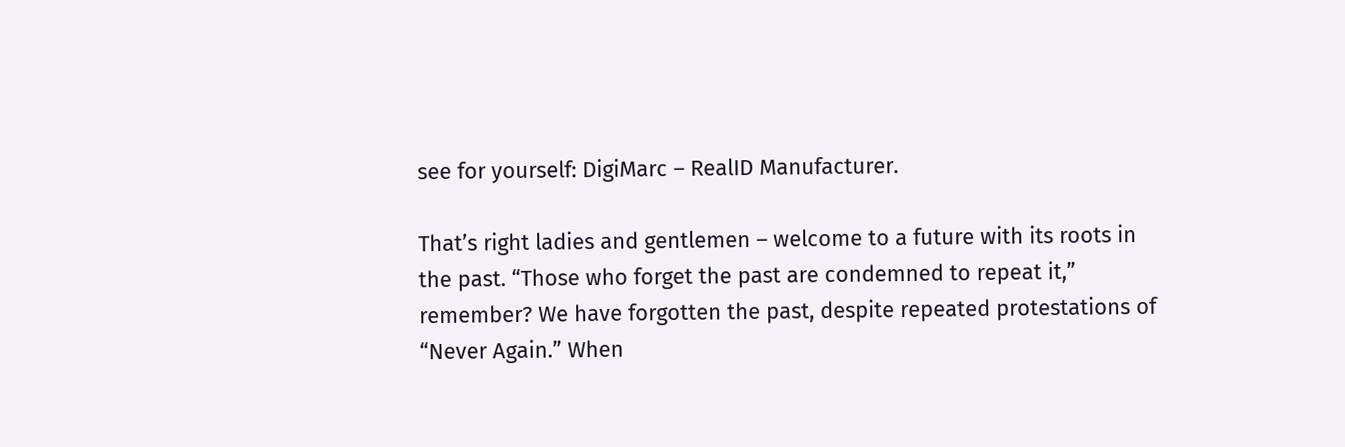see for yourself: DigiMarc – RealID Manufacturer.

That’s right ladies and gentlemen – welcome to a future with its roots in the past. “Those who forget the past are condemned to repeat it,” remember? We have forgotten the past, despite repeated protestations of “Never Again.” When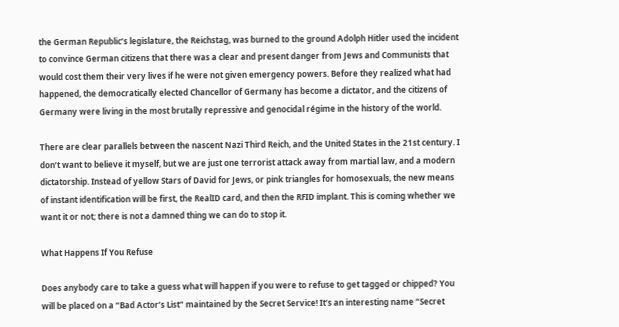the German Republic’s legislature, the Reichstag, was burned to the ground Adolph Hitler used the incident to convince German citizens that there was a clear and present danger from Jews and Communists that would cost them their very lives if he were not given emergency powers. Before they realized what had happened, the democratically elected Chancellor of Germany has become a dictator, and the citizens of Germany were living in the most brutally repressive and genocidal régime in the history of the world.

There are clear parallels between the nascent Nazi Third Reich, and the United States in the 21st century. I don’t want to believe it myself, but we are just one terrorist attack away from martial law, and a modern dictatorship. Instead of yellow Stars of David for Jews, or pink triangles for homosexuals, the new means of instant identification will be first, the RealID card, and then the RFID implant. This is coming whether we want it or not; there is not a damned thing we can do to stop it.

What Happens If You Refuse

Does anybody care to take a guess what will happen if you were to refuse to get tagged or chipped? You will be placed on a “Bad Actor’s List” maintained by the Secret Service! It’s an interesting name “Secret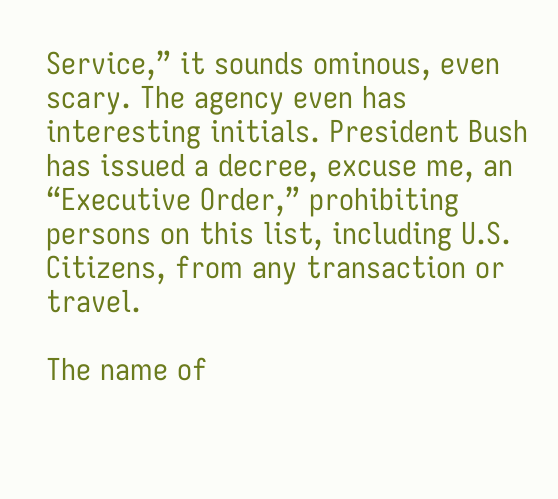Service,” it sounds ominous, even scary. The agency even has interesting initials. President Bush has issued a decree, excuse me, an “Executive Order,” prohibiting persons on this list, including U.S. Citizens, from any transaction or travel.

The name of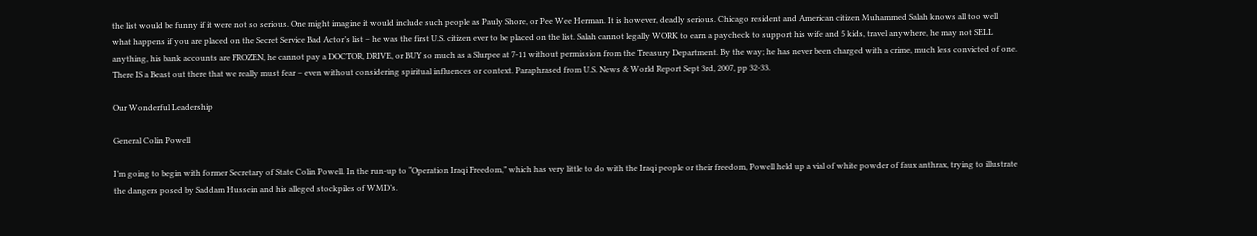the list would be funny if it were not so serious. One might imagine it would include such people as Pauly Shore, or Pee Wee Herman. It is however, deadly serious. Chicago resident and American citizen Muhammed Salah knows all too well what happens if you are placed on the Secret Service Bad Actor’s list – he was the first U.S. citizen ever to be placed on the list. Salah cannot legally WORK to earn a paycheck to support his wife and 5 kids, travel anywhere, he may not SELL anything, his bank accounts are FROZEN, he cannot pay a DOCTOR, DRIVE, or BUY so much as a Slurpee at 7-11 without permission from the Treasury Department. By the way; he has never been charged with a crime, much less convicted of one. There IS a Beast out there that we really must fear – even without considering spiritual influences or context. Paraphrased from U.S. News & World Report Sept 3rd, 2007, pp 32-33.

Our Wonderful Leadership

General Colin Powell

I’m going to begin with former Secretary of State Colin Powell. In the run-up to “Operation Iraqi Freedom,” which has very little to do with the Iraqi people or their freedom, Powell held up a vial of white powder of faux anthrax, trying to illustrate the dangers posed by Saddam Hussein and his alleged stockpiles of WMD’s.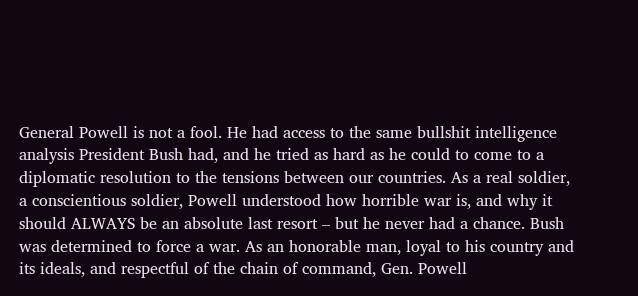General Powell is not a fool. He had access to the same bullshit intelligence analysis President Bush had, and he tried as hard as he could to come to a diplomatic resolution to the tensions between our countries. As a real soldier, a conscientious soldier, Powell understood how horrible war is, and why it should ALWAYS be an absolute last resort – but he never had a chance. Bush was determined to force a war. As an honorable man, loyal to his country and its ideals, and respectful of the chain of command, Gen. Powell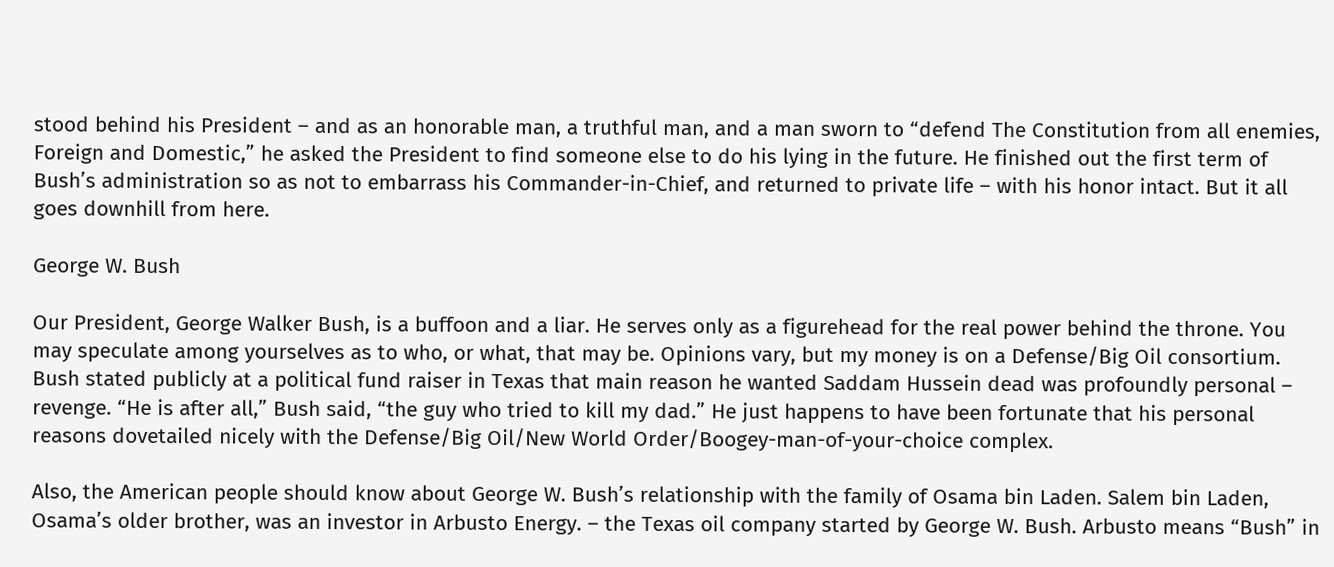stood behind his President – and as an honorable man, a truthful man, and a man sworn to “defend The Constitution from all enemies, Foreign and Domestic,” he asked the President to find someone else to do his lying in the future. He finished out the first term of Bush’s administration so as not to embarrass his Commander-in-Chief, and returned to private life – with his honor intact. But it all goes downhill from here.

George W. Bush

Our President, George Walker Bush, is a buffoon and a liar. He serves only as a figurehead for the real power behind the throne. You may speculate among yourselves as to who, or what, that may be. Opinions vary, but my money is on a Defense/Big Oil consortium. Bush stated publicly at a political fund raiser in Texas that main reason he wanted Saddam Hussein dead was profoundly personal – revenge. “He is after all,” Bush said, “the guy who tried to kill my dad.” He just happens to have been fortunate that his personal reasons dovetailed nicely with the Defense/Big Oil/New World Order/Boogey-man-of-your-choice complex.

Also, the American people should know about George W. Bush’s relationship with the family of Osama bin Laden. Salem bin Laden, Osama’s older brother, was an investor in Arbusto Energy. – the Texas oil company started by George W. Bush. Arbusto means “Bush” in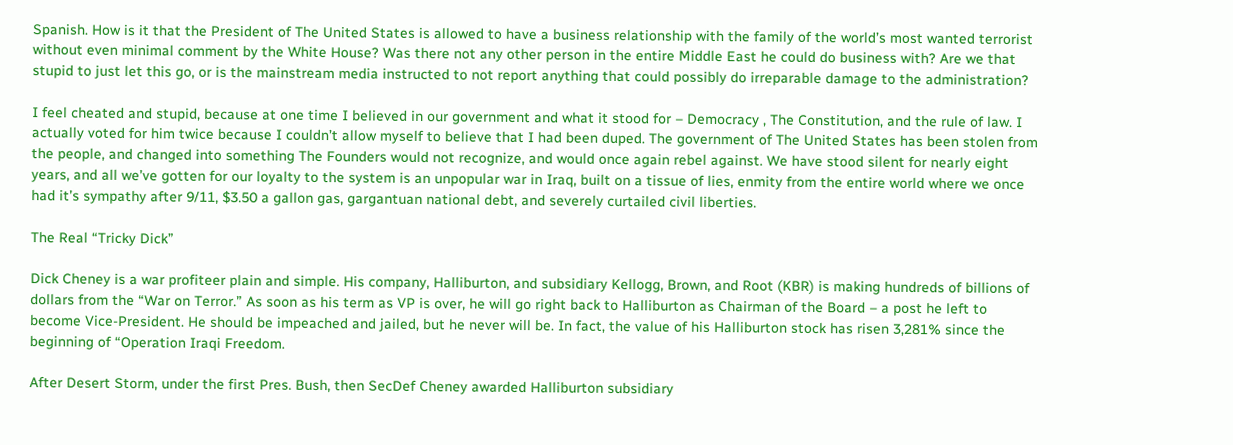Spanish. How is it that the President of The United States is allowed to have a business relationship with the family of the world’s most wanted terrorist without even minimal comment by the White House? Was there not any other person in the entire Middle East he could do business with? Are we that stupid to just let this go, or is the mainstream media instructed to not report anything that could possibly do irreparable damage to the administration?

I feel cheated and stupid, because at one time I believed in our government and what it stood for – Democracy , The Constitution, and the rule of law. I actually voted for him twice because I couldn’t allow myself to believe that I had been duped. The government of The United States has been stolen from the people, and changed into something The Founders would not recognize, and would once again rebel against. We have stood silent for nearly eight years, and all we’ve gotten for our loyalty to the system is an unpopular war in Iraq, built on a tissue of lies, enmity from the entire world where we once had it’s sympathy after 9/11, $3.50 a gallon gas, gargantuan national debt, and severely curtailed civil liberties.

The Real “Tricky Dick”

Dick Cheney is a war profiteer plain and simple. His company, Halliburton, and subsidiary Kellogg, Brown, and Root (KBR) is making hundreds of billions of dollars from the “War on Terror.” As soon as his term as VP is over, he will go right back to Halliburton as Chairman of the Board – a post he left to become Vice-President. He should be impeached and jailed, but he never will be. In fact, the value of his Halliburton stock has risen 3,281% since the beginning of “Operation Iraqi Freedom.

After Desert Storm, under the first Pres. Bush, then SecDef Cheney awarded Halliburton subsidiary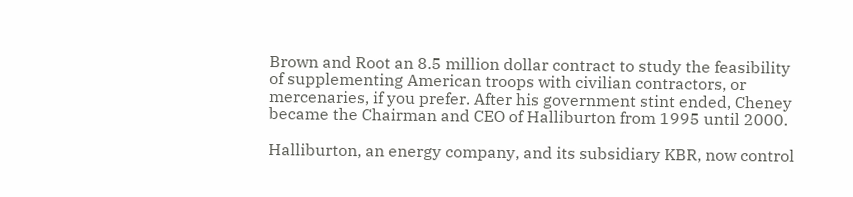Brown and Root an 8.5 million dollar contract to study the feasibility of supplementing American troops with civilian contractors, or mercenaries, if you prefer. After his government stint ended, Cheney became the Chairman and CEO of Halliburton from 1995 until 2000.

Halliburton, an energy company, and its subsidiary KBR, now control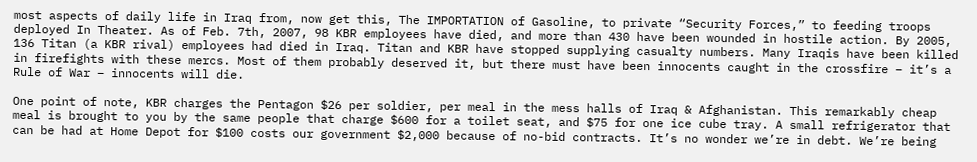most aspects of daily life in Iraq from, now get this, The IMPORTATION of Gasoline, to private “Security Forces,” to feeding troops deployed In Theater. As of Feb. 7th, 2007, 98 KBR employees have died, and more than 430 have been wounded in hostile action. By 2005, 136 Titan (a KBR rival) employees had died in Iraq. Titan and KBR have stopped supplying casualty numbers. Many Iraqis have been killed in firefights with these mercs. Most of them probably deserved it, but there must have been innocents caught in the crossfire – it’s a Rule of War – innocents will die.

One point of note, KBR charges the Pentagon $26 per soldier, per meal in the mess halls of Iraq & Afghanistan. This remarkably cheap meal is brought to you by the same people that charge $600 for a toilet seat, and $75 for one ice cube tray. A small refrigerator that can be had at Home Depot for $100 costs our government $2,000 because of no-bid contracts. It’s no wonder we’re in debt. We’re being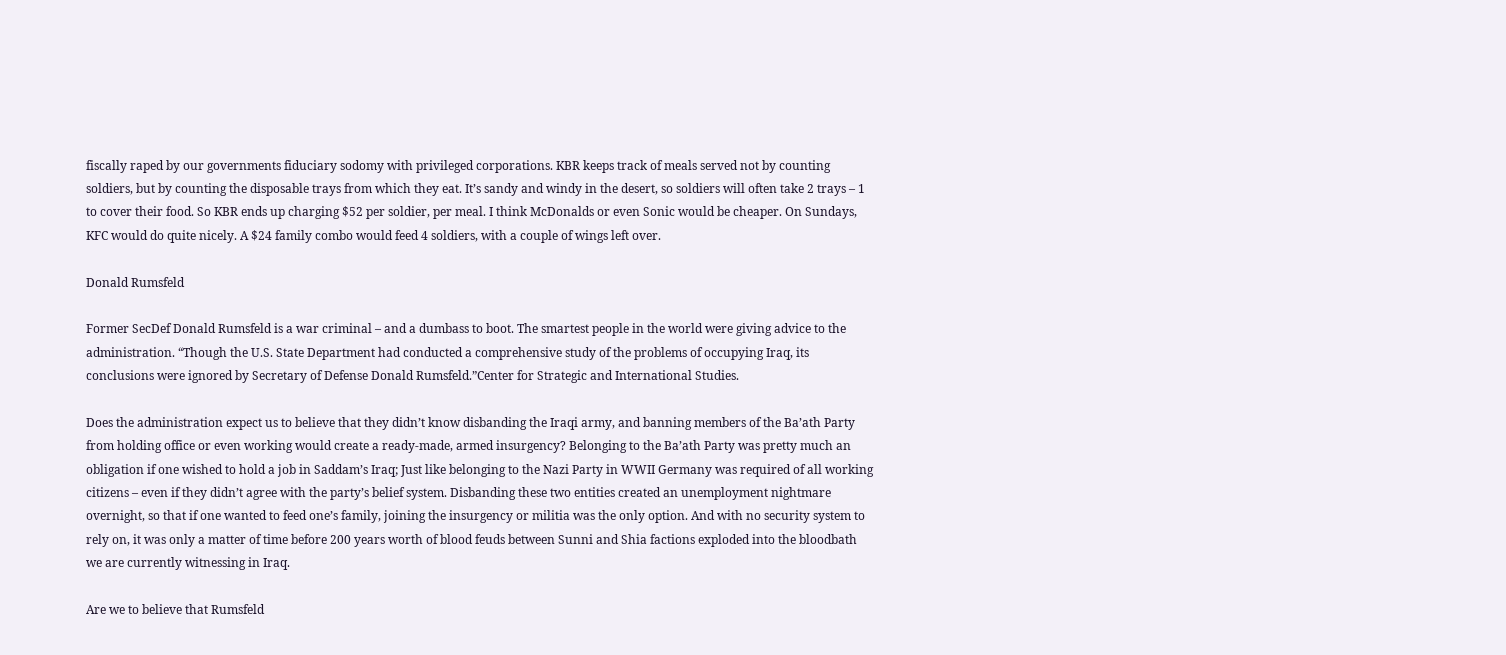fiscally raped by our governments fiduciary sodomy with privileged corporations. KBR keeps track of meals served not by counting soldiers, but by counting the disposable trays from which they eat. It’s sandy and windy in the desert, so soldiers will often take 2 trays – 1 to cover their food. So KBR ends up charging $52 per soldier, per meal. I think McDonalds or even Sonic would be cheaper. On Sundays, KFC would do quite nicely. A $24 family combo would feed 4 soldiers, with a couple of wings left over.

Donald Rumsfeld

Former SecDef Donald Rumsfeld is a war criminal – and a dumbass to boot. The smartest people in the world were giving advice to the administration. “Though the U.S. State Department had conducted a comprehensive study of the problems of occupying Iraq, its conclusions were ignored by Secretary of Defense Donald Rumsfeld.”Center for Strategic and International Studies.

Does the administration expect us to believe that they didn’t know disbanding the Iraqi army, and banning members of the Ba’ath Party from holding office or even working would create a ready-made, armed insurgency? Belonging to the Ba’ath Party was pretty much an obligation if one wished to hold a job in Saddam’s Iraq; Just like belonging to the Nazi Party in WWII Germany was required of all working citizens – even if they didn’t agree with the party’s belief system. Disbanding these two entities created an unemployment nightmare overnight, so that if one wanted to feed one’s family, joining the insurgency or militia was the only option. And with no security system to rely on, it was only a matter of time before 200 years worth of blood feuds between Sunni and Shia factions exploded into the bloodbath we are currently witnessing in Iraq.

Are we to believe that Rumsfeld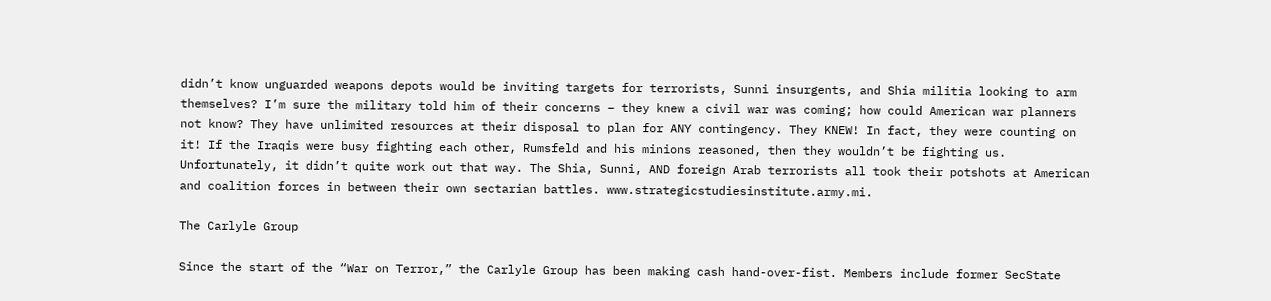didn’t know unguarded weapons depots would be inviting targets for terrorists, Sunni insurgents, and Shia militia looking to arm themselves? I’m sure the military told him of their concerns – they knew a civil war was coming; how could American war planners not know? They have unlimited resources at their disposal to plan for ANY contingency. They KNEW! In fact, they were counting on it! If the Iraqis were busy fighting each other, Rumsfeld and his minions reasoned, then they wouldn’t be fighting us. Unfortunately, it didn’t quite work out that way. The Shia, Sunni, AND foreign Arab terrorists all took their potshots at American and coalition forces in between their own sectarian battles. www.strategicstudiesinstitute.army.mi.

The Carlyle Group

Since the start of the “War on Terror,” the Carlyle Group has been making cash hand-over-fist. Members include former SecState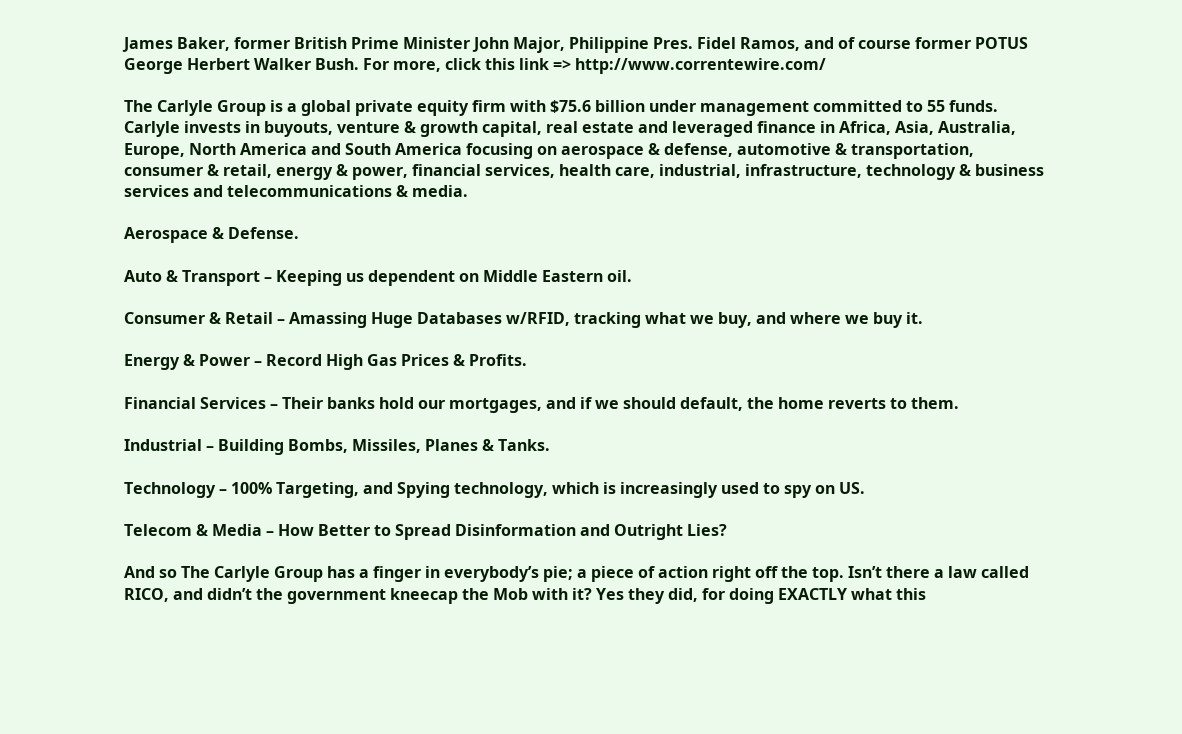James Baker, former British Prime Minister John Major, Philippine Pres. Fidel Ramos, and of course former POTUS George Herbert Walker Bush. For more, click this link => http://www.correntewire.com/

The Carlyle Group is a global private equity firm with $75.6 billion under management committed to 55 funds. Carlyle invests in buyouts, venture & growth capital, real estate and leveraged finance in Africa, Asia, Australia, Europe, North America and South America focusing on aerospace & defense, automotive & transportation, consumer & retail, energy & power, financial services, health care, industrial, infrastructure, technology & business services and telecommunications & media.

Aerospace & Defense.

Auto & Transport – Keeping us dependent on Middle Eastern oil.

Consumer & Retail – Amassing Huge Databases w/RFID, tracking what we buy, and where we buy it.

Energy & Power – Record High Gas Prices & Profits.

Financial Services – Their banks hold our mortgages, and if we should default, the home reverts to them.

Industrial – Building Bombs, Missiles, Planes & Tanks.

Technology – 100% Targeting, and Spying technology, which is increasingly used to spy on US.

Telecom & Media – How Better to Spread Disinformation and Outright Lies?

And so The Carlyle Group has a finger in everybody’s pie; a piece of action right off the top. Isn’t there a law called RICO, and didn’t the government kneecap the Mob with it? Yes they did, for doing EXACTLY what this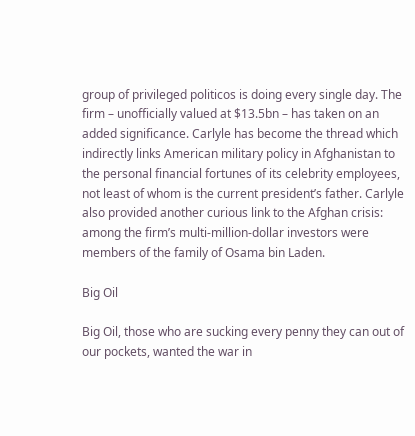group of privileged politicos is doing every single day. The firm – unofficially valued at $13.5bn – has taken on an added significance. Carlyle has become the thread which indirectly links American military policy in Afghanistan to the personal financial fortunes of its celebrity employees, not least of whom is the current president’s father. Carlyle also provided another curious link to the Afghan crisis: among the firm’s multi-million-dollar investors were members of the family of Osama bin Laden.

Big Oil

Big Oil, those who are sucking every penny they can out of our pockets, wanted the war in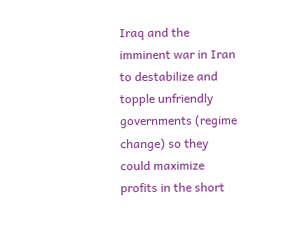Iraq and the imminent war in Iran to destabilize and topple unfriendly governments (regime change) so they could maximize profits in the short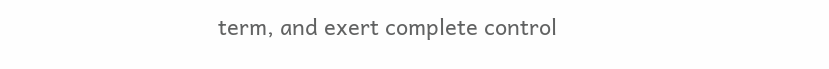term, and exert complete control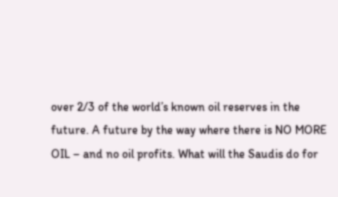over 2/3 of the world’s known oil reserves in the future. A future by the way where there is NO MORE OIL – and no oil profits. What will the Saudis do for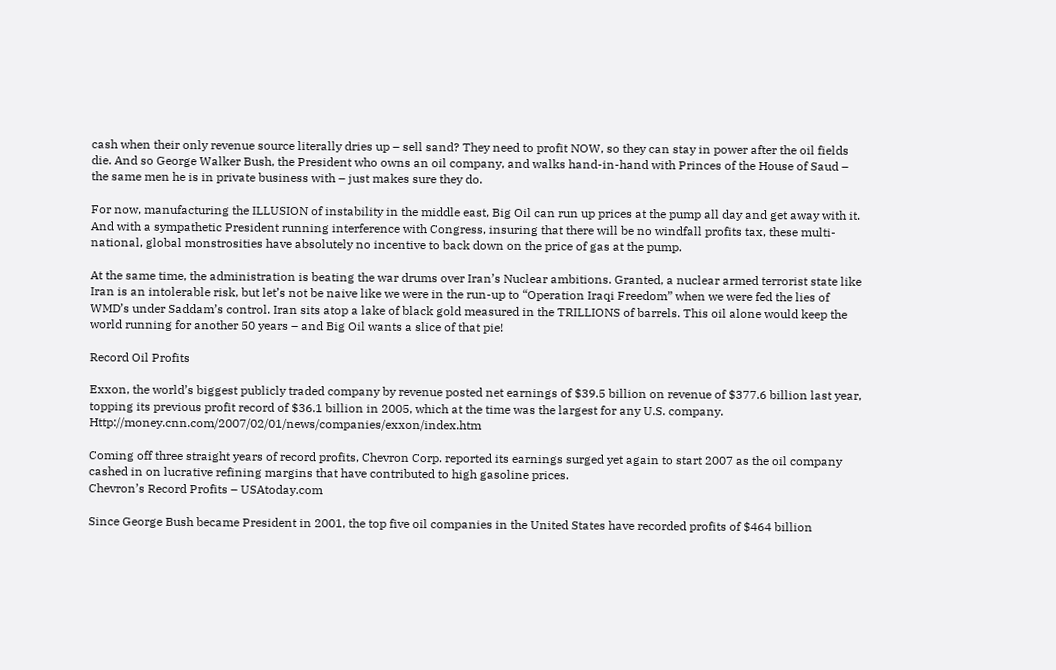cash when their only revenue source literally dries up – sell sand? They need to profit NOW, so they can stay in power after the oil fields die. And so George Walker Bush, the President who owns an oil company, and walks hand-in-hand with Princes of the House of Saud – the same men he is in private business with – just makes sure they do.

For now, manufacturing the ILLUSION of instability in the middle east, Big Oil can run up prices at the pump all day and get away with it. And with a sympathetic President running interference with Congress, insuring that there will be no windfall profits tax, these multi-national, global monstrosities have absolutely no incentive to back down on the price of gas at the pump.

At the same time, the administration is beating the war drums over Iran’s Nuclear ambitions. Granted, a nuclear armed terrorist state like Iran is an intolerable risk, but let’s not be naive like we were in the run-up to “Operation Iraqi Freedom” when we were fed the lies of WMD’s under Saddam’s control. Iran sits atop a lake of black gold measured in the TRILLIONS of barrels. This oil alone would keep the world running for another 50 years – and Big Oil wants a slice of that pie!

Record Oil Profits

Exxon, the world’s biggest publicly traded company by revenue posted net earnings of $39.5 billion on revenue of $377.6 billion last year, topping its previous profit record of $36.1 billion in 2005, which at the time was the largest for any U.S. company. Http://money.cnn.com/2007/02/01/news/companies/exxon/index.htm

Coming off three straight years of record profits, Chevron Corp. reported its earnings surged yet again to start 2007 as the oil company cashed in on lucrative refining margins that have contributed to high gasoline prices.
Chevron’s Record Profits – USAtoday.com

Since George Bush became President in 2001, the top five oil companies in the United States have recorded profits of $464 billion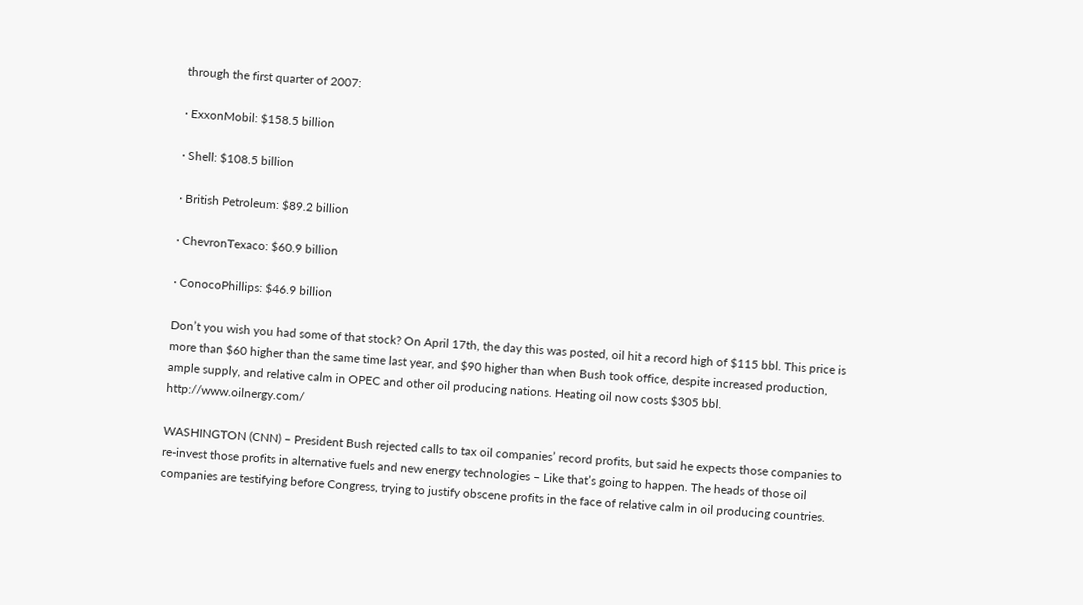through the first quarter of 2007:

· ExxonMobil: $158.5 billion

· Shell: $108.5 billion

· British Petroleum: $89.2 billion

· ChevronTexaco: $60.9 billion

· ConocoPhillips: $46.9 billion

Don’t you wish you had some of that stock? On April 17th, the day this was posted, oil hit a record high of $115 bbl. This price is more than $60 higher than the same time last year, and $90 higher than when Bush took office, despite increased production, ample supply, and relative calm in OPEC and other oil producing nations. Heating oil now costs $305 bbl. http://www.oilnergy.com/

WASHINGTON (CNN) – President Bush rejected calls to tax oil companies’ record profits, but said he expects those companies to re-invest those profits in alternative fuels and new energy technologies – Like that’s going to happen. The heads of those oil companies are testifying before Congress, trying to justify obscene profits in the face of relative calm in oil producing countries.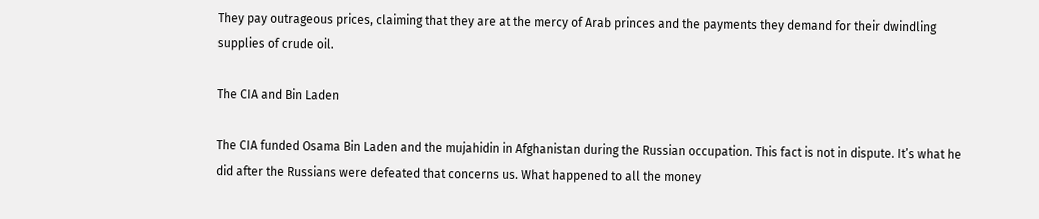They pay outrageous prices, claiming that they are at the mercy of Arab princes and the payments they demand for their dwindling supplies of crude oil.

The CIA and Bin Laden

The CIA funded Osama Bin Laden and the mujahidin in Afghanistan during the Russian occupation. This fact is not in dispute. It’s what he did after the Russians were defeated that concerns us. What happened to all the money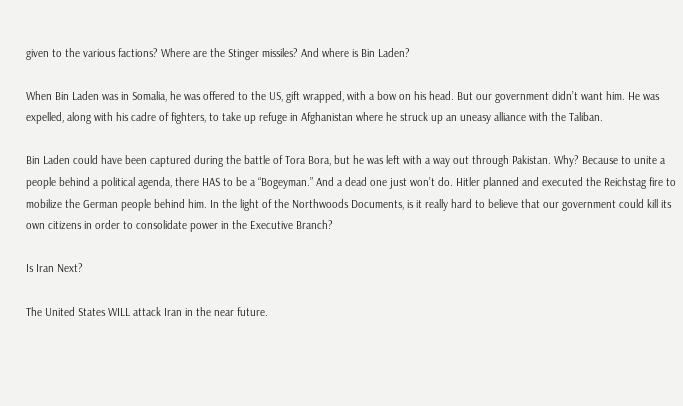given to the various factions? Where are the Stinger missiles? And where is Bin Laden?

When Bin Laden was in Somalia, he was offered to the US, gift wrapped, with a bow on his head. But our government didn’t want him. He was expelled, along with his cadre of fighters, to take up refuge in Afghanistan where he struck up an uneasy alliance with the Taliban.

Bin Laden could have been captured during the battle of Tora Bora, but he was left with a way out through Pakistan. Why? Because to unite a people behind a political agenda, there HAS to be a “Bogeyman.” And a dead one just won’t do. Hitler planned and executed the Reichstag fire to mobilize the German people behind him. In the light of the Northwoods Documents, is it really hard to believe that our government could kill its own citizens in order to consolidate power in the Executive Branch?

Is Iran Next?

The United States WILL attack Iran in the near future.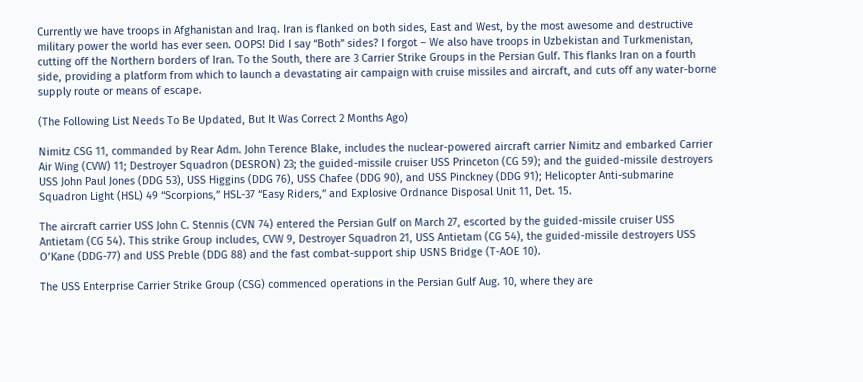Currently we have troops in Afghanistan and Iraq. Iran is flanked on both sides, East and West, by the most awesome and destructive military power the world has ever seen. OOPS! Did I say “Both” sides? I forgot – We also have troops in Uzbekistan and Turkmenistan, cutting off the Northern borders of Iran. To the South, there are 3 Carrier Strike Groups in the Persian Gulf. This flanks Iran on a fourth side, providing a platform from which to launch a devastating air campaign with cruise missiles and aircraft, and cuts off any water-borne supply route or means of escape.

(The Following List Needs To Be Updated, But It Was Correct 2 Months Ago)

Nimitz CSG 11, commanded by Rear Adm. John Terence Blake, includes the nuclear-powered aircraft carrier Nimitz and embarked Carrier Air Wing (CVW) 11; Destroyer Squadron (DESRON) 23; the guided-missile cruiser USS Princeton (CG 59); and the guided-missile destroyers USS John Paul Jones (DDG 53), USS Higgins (DDG 76), USS Chafee (DDG 90), and USS Pinckney (DDG 91); Helicopter Anti-submarine Squadron Light (HSL) 49 “Scorpions,” HSL-37 “Easy Riders,” and Explosive Ordnance Disposal Unit 11, Det. 15.

The aircraft carrier USS John C. Stennis (CVN 74) entered the Persian Gulf on March 27, escorted by the guided-missile cruiser USS Antietam (CG 54). This strike Group includes, CVW 9, Destroyer Squadron 21, USS Antietam (CG 54), the guided-missile destroyers USS O’Kane (DDG-77) and USS Preble (DDG 88) and the fast combat-support ship USNS Bridge (T-AOE 10).

The USS Enterprise Carrier Strike Group (CSG) commenced operations in the Persian Gulf Aug. 10, where they are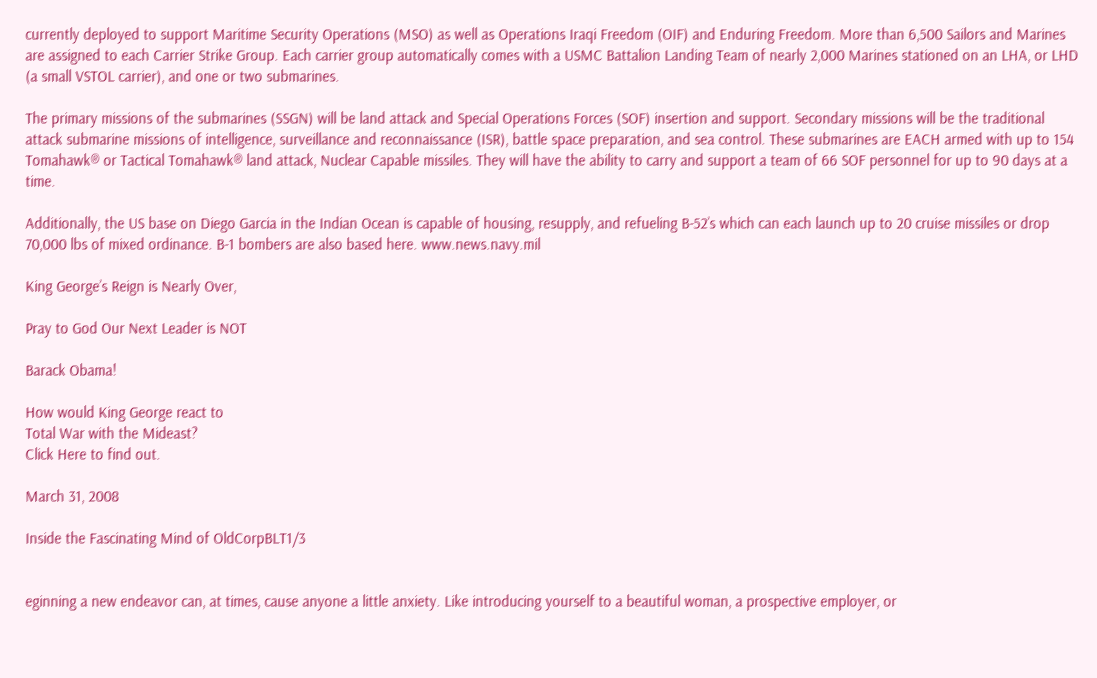currently deployed to support Maritime Security Operations (MSO) as well as Operations Iraqi Freedom (OIF) and Enduring Freedom. More than 6,500 Sailors and Marines are assigned to each Carrier Strike Group. Each carrier group automatically comes with a USMC Battalion Landing Team of nearly 2,000 Marines stationed on an LHA, or LHD (a small VSTOL carrier), and one or two submarines.

The primary missions of the submarines (SSGN) will be land attack and Special Operations Forces (SOF) insertion and support. Secondary missions will be the traditional attack submarine missions of intelligence, surveillance and reconnaissance (ISR), battle space preparation, and sea control. These submarines are EACH armed with up to 154 Tomahawk® or Tactical Tomahawk® land attack, Nuclear Capable missiles. They will have the ability to carry and support a team of 66 SOF personnel for up to 90 days at a time.

Additionally, the US base on Diego Garcia in the Indian Ocean is capable of housing, resupply, and refueling B-52’s which can each launch up to 20 cruise missiles or drop 70,000 lbs of mixed ordinance. B-1 bombers are also based here. www.news.navy.mil

King George’s Reign is Nearly Over,

Pray to God Our Next Leader is NOT

Barack Obama!

How would King George react to
Total War with the Mideast?
Click Here to find out.

March 31, 2008

Inside the Fascinating Mind of OldCorpBLT1/3


eginning a new endeavor can, at times, cause anyone a little anxiety. Like introducing yourself to a beautiful woman, a prospective employer, or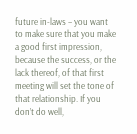future in-laws – you want to make sure that you make a good first impression, because the success, or the lack thereof, of that first meeting will set the tone of that relationship. If you don’t do well,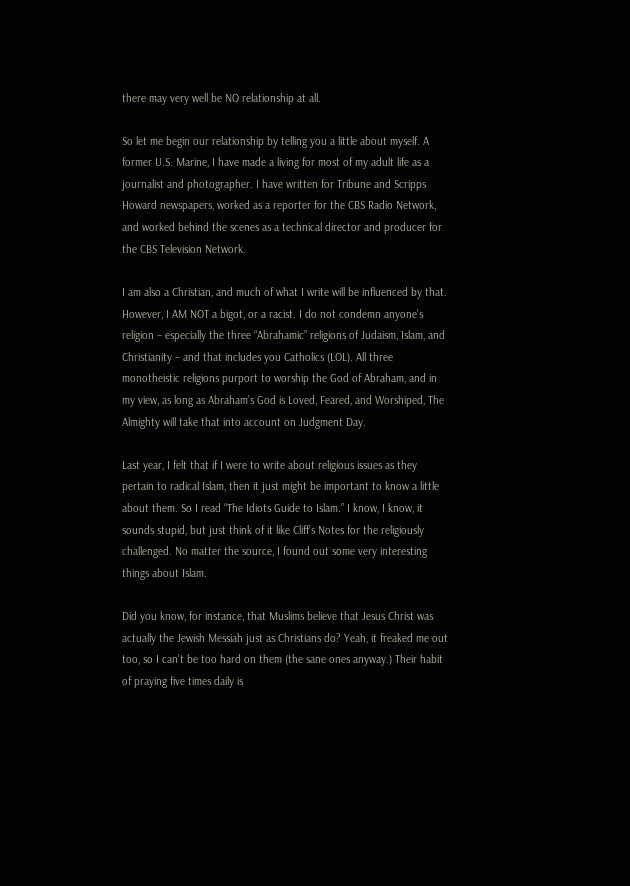there may very well be NO relationship at all.

So let me begin our relationship by telling you a little about myself. A former U.S. Marine, I have made a living for most of my adult life as a journalist and photographer. I have written for Tribune and Scripps Howard newspapers, worked as a reporter for the CBS Radio Network, and worked behind the scenes as a technical director and producer for the CBS Television Network.

I am also a Christian, and much of what I write will be influenced by that. However, I AM NOT a bigot, or a racist. I do not condemn anyone’s religion – especially the three “Abrahamic” religions of Judaism, Islam, and Christianity – and that includes you Catholics (LOL). All three monotheistic religions purport to worship the God of Abraham, and in my view, as long as Abraham’s God is Loved, Feared, and Worshiped, The Almighty will take that into account on Judgment Day.

Last year, I felt that if I were to write about religious issues as they pertain to radical Islam, then it just might be important to know a little about them. So I read “The Idiots Guide to Islam.” I know, I know, it sounds stupid, but just think of it like Cliff’s Notes for the religiously challenged. No matter the source, I found out some very interesting things about Islam.

Did you know, for instance, that Muslims believe that Jesus Christ was actually the Jewish Messiah just as Christians do? Yeah, it freaked me out too, so I can’t be too hard on them (the sane ones anyway.) Their habit of praying five times daily is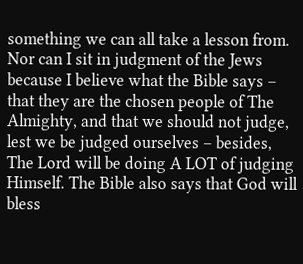something we can all take a lesson from. Nor can I sit in judgment of the Jews because I believe what the Bible says – that they are the chosen people of The Almighty, and that we should not judge, lest we be judged ourselves – besides, The Lord will be doing A LOT of judging Himself. The Bible also says that God will bless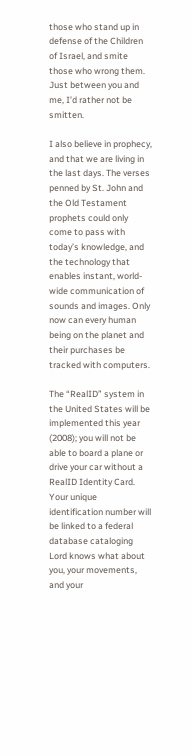those who stand up in defense of the Children of Israel, and smite those who wrong them. Just between you and me, I’d rather not be smitten.

I also believe in prophecy, and that we are living in the last days. The verses penned by St. John and the Old Testament prophets could only come to pass with today’s knowledge, and the technology that enables instant, world-wide communication of sounds and images. Only now can every human being on the planet and their purchases be tracked with computers.

The “RealID” system in the United States will be implemented this year (2008); you will not be able to board a plane or drive your car without a RealID Identity Card. Your unique identification number will be linked to a federal database cataloging Lord knows what about you, your movements, and your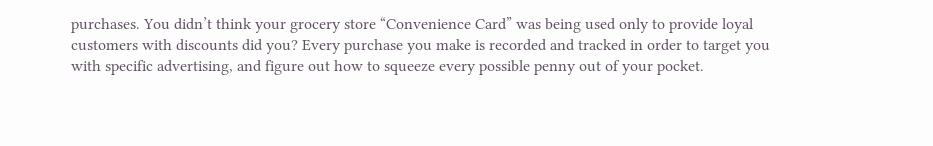purchases. You didn’t think your grocery store “Convenience Card” was being used only to provide loyal customers with discounts did you? Every purchase you make is recorded and tracked in order to target you with specific advertising, and figure out how to squeeze every possible penny out of your pocket.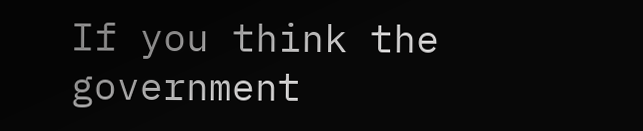If you think the government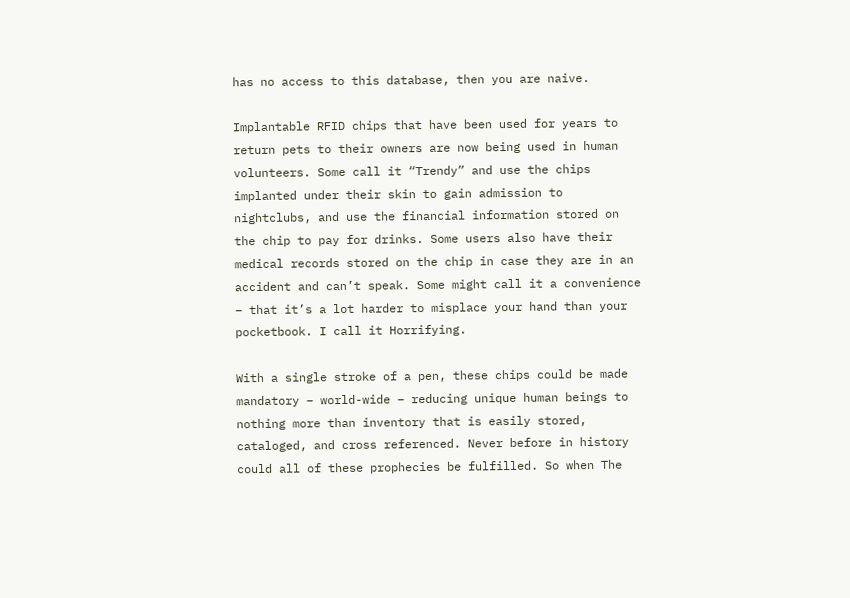has no access to this database, then you are naive.

Implantable RFID chips that have been used for years to return pets to their owners are now being used in human volunteers. Some call it “Trendy” and use the chips implanted under their skin to gain admission to nightclubs, and use the financial information stored on the chip to pay for drinks. Some users also have their medical records stored on the chip in case they are in an accident and can’t speak. Some might call it a convenience – that it’s a lot harder to misplace your hand than your pocketbook. I call it Horrifying.

With a single stroke of a pen, these chips could be made mandatory – world-wide – reducing unique human beings to nothing more than inventory that is easily stored, cataloged, and cross referenced. Never before in history could all of these prophecies be fulfilled. So when The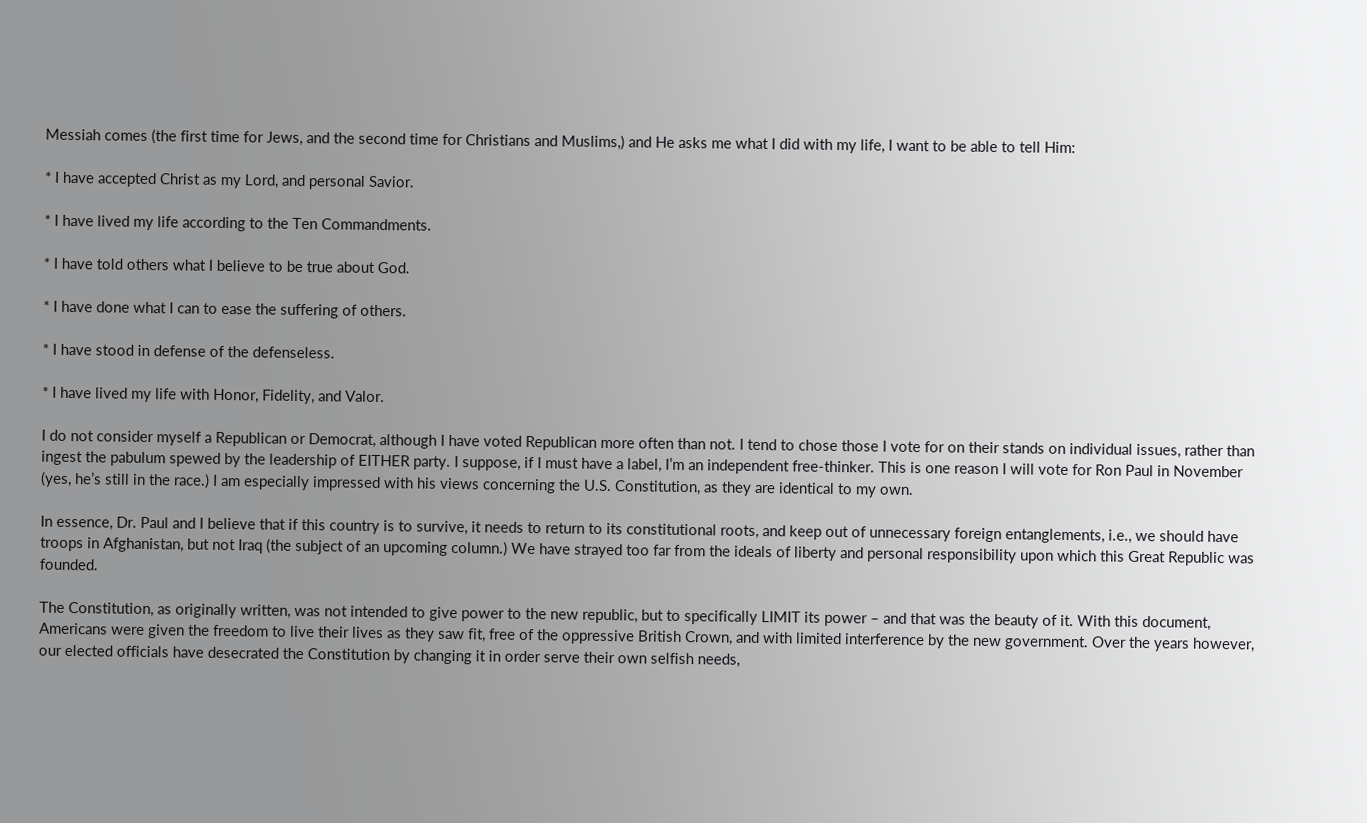Messiah comes (the first time for Jews, and the second time for Christians and Muslims,) and He asks me what I did with my life, I want to be able to tell Him:

* I have accepted Christ as my Lord, and personal Savior.

* I have lived my life according to the Ten Commandments.

* I have told others what I believe to be true about God.

* I have done what I can to ease the suffering of others.

* I have stood in defense of the defenseless.

* I have lived my life with Honor, Fidelity, and Valor.

I do not consider myself a Republican or Democrat, although I have voted Republican more often than not. I tend to chose those I vote for on their stands on individual issues, rather than ingest the pabulum spewed by the leadership of EITHER party. I suppose, if I must have a label, I’m an independent free-thinker. This is one reason I will vote for Ron Paul in November (yes, he’s still in the race.) I am especially impressed with his views concerning the U.S. Constitution, as they are identical to my own.

In essence, Dr. Paul and I believe that if this country is to survive, it needs to return to its constitutional roots, and keep out of unnecessary foreign entanglements, i.e., we should have troops in Afghanistan, but not Iraq (the subject of an upcoming column.) We have strayed too far from the ideals of liberty and personal responsibility upon which this Great Republic was founded.

The Constitution, as originally written, was not intended to give power to the new republic, but to specifically LIMIT its power – and that was the beauty of it. With this document, Americans were given the freedom to live their lives as they saw fit, free of the oppressive British Crown, and with limited interference by the new government. Over the years however, our elected officials have desecrated the Constitution by changing it in order serve their own selfish needs,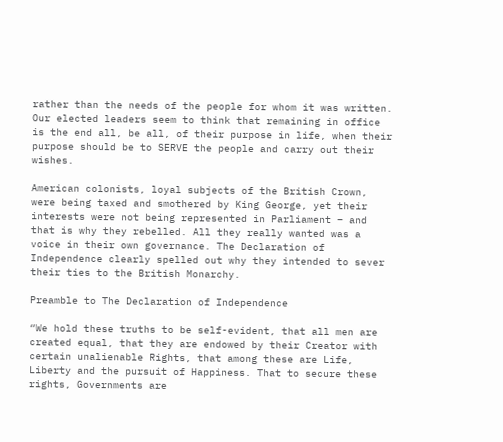rather than the needs of the people for whom it was written. Our elected leaders seem to think that remaining in office is the end all, be all, of their purpose in life, when their purpose should be to SERVE the people and carry out their wishes.

American colonists, loyal subjects of the British Crown, were being taxed and smothered by King George, yet their interests were not being represented in Parliament – and that is why they rebelled. All they really wanted was a voice in their own governance. The Declaration of Independence clearly spelled out why they intended to sever their ties to the British Monarchy.

Preamble to The Declaration of Independence

“We hold these truths to be self-evident, that all men are created equal, that they are endowed by their Creator with certain unalienable Rights, that among these are Life, Liberty and the pursuit of Happiness. That to secure these rights, Governments are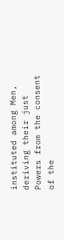instituted among Men, deriving their just Powers from the consent of the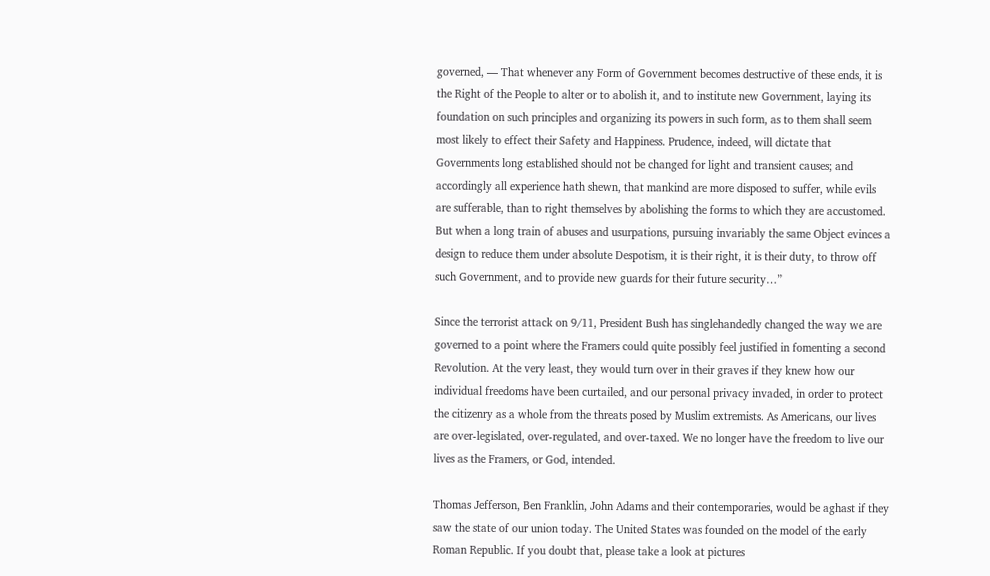governed, — That whenever any Form of Government becomes destructive of these ends, it is the Right of the People to alter or to abolish it, and to institute new Government, laying its foundation on such principles and organizing its powers in such form, as to them shall seem most likely to effect their Safety and Happiness. Prudence, indeed, will dictate that Governments long established should not be changed for light and transient causes; and accordingly all experience hath shewn, that mankind are more disposed to suffer, while evils are sufferable, than to right themselves by abolishing the forms to which they are accustomed. But when a long train of abuses and usurpations, pursuing invariably the same Object evinces a design to reduce them under absolute Despotism, it is their right, it is their duty, to throw off such Government, and to provide new guards for their future security…”

Since the terrorist attack on 9/11, President Bush has singlehandedly changed the way we are governed to a point where the Framers could quite possibly feel justified in fomenting a second Revolution. At the very least, they would turn over in their graves if they knew how our individual freedoms have been curtailed, and our personal privacy invaded, in order to protect the citizenry as a whole from the threats posed by Muslim extremists. As Americans, our lives are over-legislated, over-regulated, and over-taxed. We no longer have the freedom to live our lives as the Framers, or God, intended.

Thomas Jefferson, Ben Franklin, John Adams and their contemporaries, would be aghast if they saw the state of our union today. The United States was founded on the model of the early Roman Republic. If you doubt that, please take a look at pictures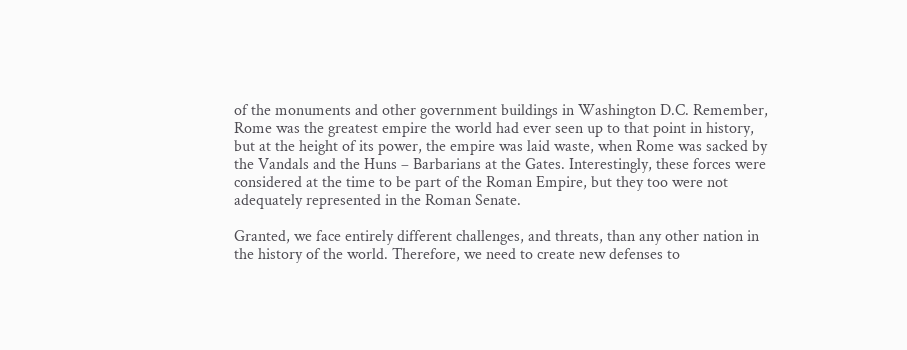of the monuments and other government buildings in Washington D.C. Remember, Rome was the greatest empire the world had ever seen up to that point in history, but at the height of its power, the empire was laid waste, when Rome was sacked by the Vandals and the Huns – Barbarians at the Gates. Interestingly, these forces were considered at the time to be part of the Roman Empire, but they too were not adequately represented in the Roman Senate.

Granted, we face entirely different challenges, and threats, than any other nation in the history of the world. Therefore, we need to create new defenses to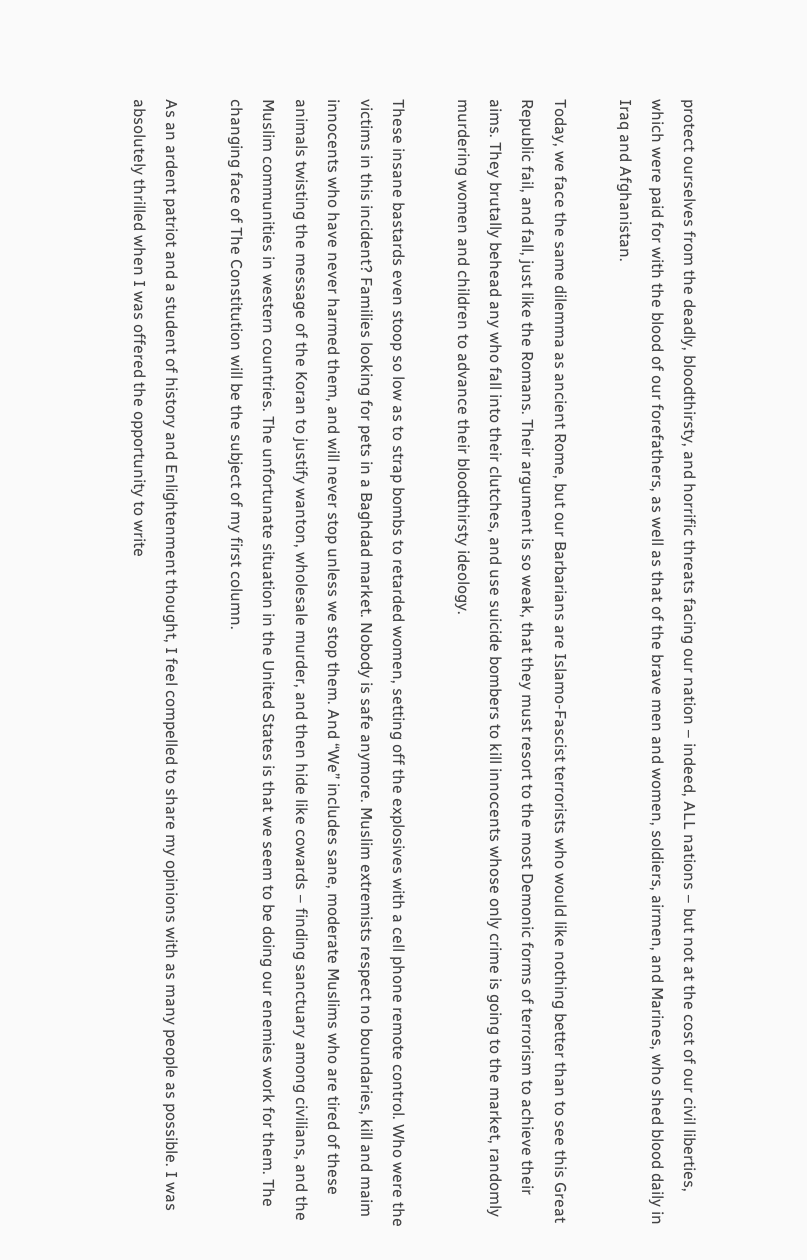protect ourselves from the deadly, bloodthirsty, and horrific threats facing our nation – indeed, ALL nations – but not at the cost of our civil liberties, which were paid for with the blood of our forefathers, as well as that of the brave men and women, soldiers, airmen, and Marines, who shed blood daily in Iraq and Afghanistan.

Today, we face the same dilemma as ancient Rome, but our Barbarians are Islamo-Fascist terrorists who would like nothing better than to see this Great Republic fail, and fall, just like the Romans. Their argument is so weak, that they must resort to the most Demonic forms of terrorism to achieve their aims. They brutally behead any who fall into their clutches, and use suicide bombers to kill innocents whose only crime is going to the market, randomly murdering women and children to advance their bloodthirsty ideology.

These insane bastards even stoop so low as to strap bombs to retarded women, setting off the explosives with a cell phone remote control. Who were the victims in this incident? Families looking for pets in a Baghdad market. Nobody is safe anymore. Muslim extremists respect no boundaries, kill and maim innocents who have never harmed them, and will never stop unless we stop them. And “We” includes sane, moderate Muslims who are tired of these animals twisting the message of the Koran to justify wanton, wholesale murder, and then hide like cowards – finding sanctuary among civilians, and the Muslim communities in western countries. The unfortunate situation in the United States is that we seem to be doing our enemies work for them. The changing face of The Constitution will be the subject of my first column.

As an ardent patriot and a student of history and Enlightenment thought, I feel compelled to share my opinions with as many people as possible. I was absolutely thrilled when I was offered the opportunity to write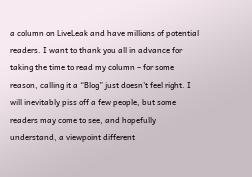a column on LiveLeak and have millions of potential readers. I want to thank you all in advance for taking the time to read my column – for some reason, calling it a “Blog” just doesn’t feel right. I will inevitably piss off a few people, but some readers may come to see, and hopefully understand, a viewpoint different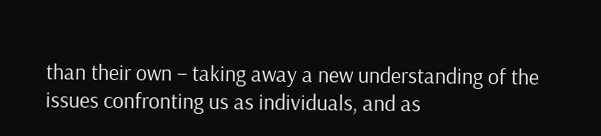than their own – taking away a new understanding of the issues confronting us as individuals, and as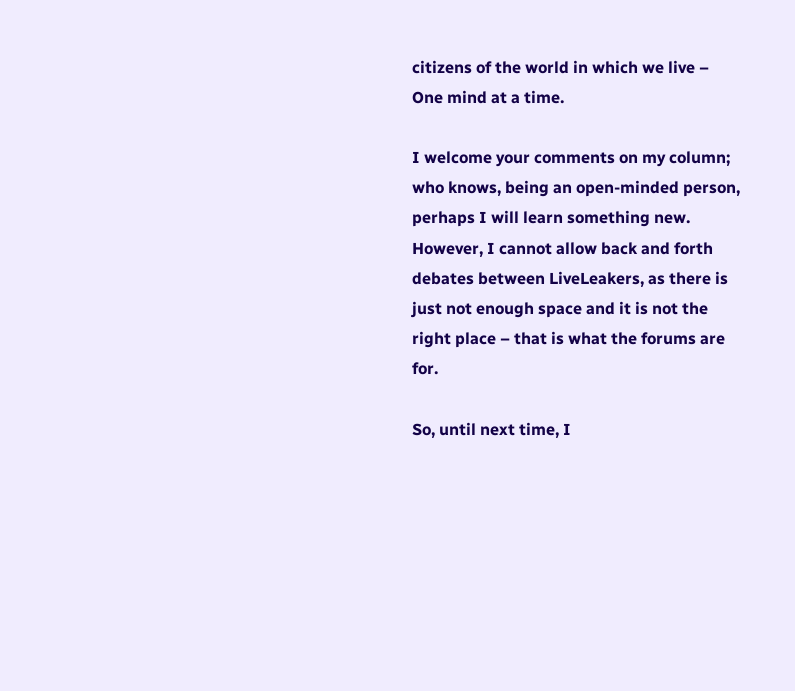citizens of the world in which we live – One mind at a time.

I welcome your comments on my column; who knows, being an open-minded person, perhaps I will learn something new. However, I cannot allow back and forth debates between LiveLeakers, as there is just not enough space and it is not the right place – that is what the forums are for.

So, until next time, I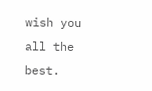wish you all the best.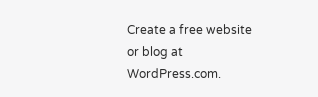Create a free website or blog at WordPress.com.